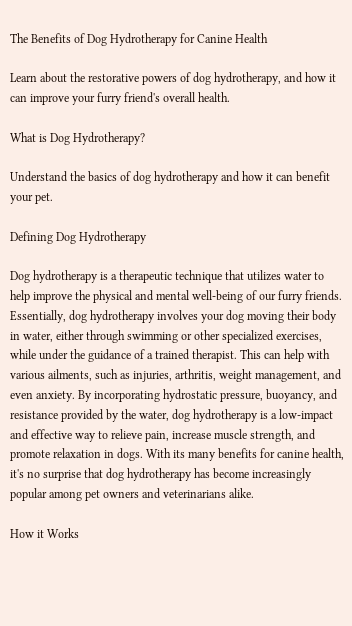The Benefits of Dog Hydrotherapy for Canine Health

Learn about the restorative powers of dog hydrotherapy, and how it can improve your furry friend's overall health.

What is Dog Hydrotherapy?

Understand the basics of dog hydrotherapy and how it can benefit your pet.

Defining Dog Hydrotherapy

Dog hydrotherapy is a therapeutic technique that utilizes water to help improve the physical and mental well-being of our furry friends. Essentially, dog hydrotherapy involves your dog moving their body in water, either through swimming or other specialized exercises, while under the guidance of a trained therapist. This can help with various ailments, such as injuries, arthritis, weight management, and even anxiety. By incorporating hydrostatic pressure, buoyancy, and resistance provided by the water, dog hydrotherapy is a low-impact and effective way to relieve pain, increase muscle strength, and promote relaxation in dogs. With its many benefits for canine health, it's no surprise that dog hydrotherapy has become increasingly popular among pet owners and veterinarians alike.

How it Works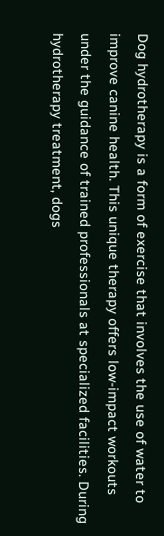Dog hydrotherapy is a form of exercise that involves the use of water to improve canine health. This unique therapy offers low-impact workouts under the guidance of trained professionals at specialized facilities. During hydrotherapy treatment, dogs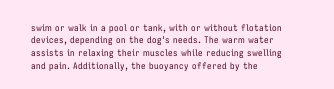swim or walk in a pool or tank, with or without flotation devices, depending on the dog's needs. The warm water assists in relaxing their muscles while reducing swelling and pain. Additionally, the buoyancy offered by the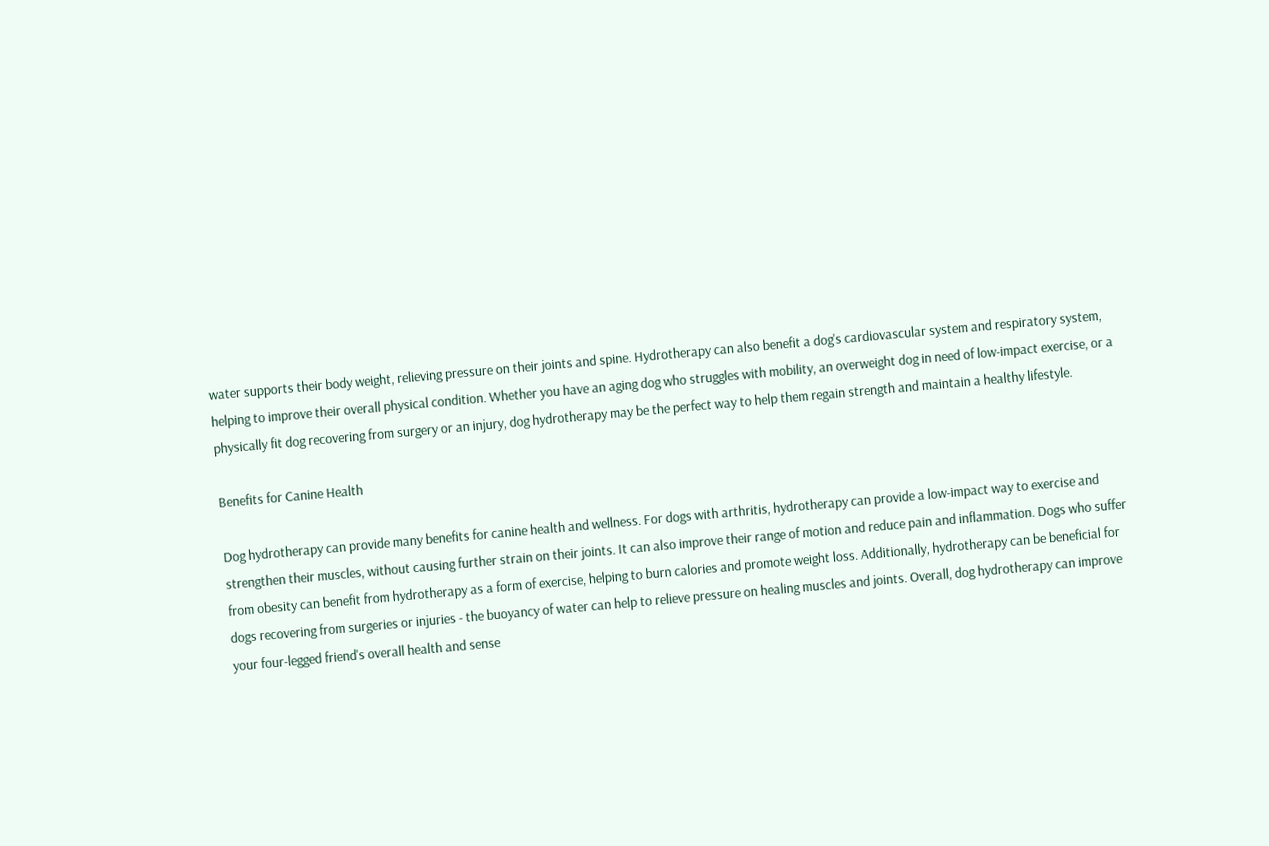water supports their body weight, relieving pressure on their joints and spine. Hydrotherapy can also benefit a dog's cardiovascular system and respiratory system, helping to improve their overall physical condition. Whether you have an aging dog who struggles with mobility, an overweight dog in need of low-impact exercise, or a physically fit dog recovering from surgery or an injury, dog hydrotherapy may be the perfect way to help them regain strength and maintain a healthy lifestyle.

Benefits for Canine Health

Dog hydrotherapy can provide many benefits for canine health and wellness. For dogs with arthritis, hydrotherapy can provide a low-impact way to exercise and strengthen their muscles, without causing further strain on their joints. It can also improve their range of motion and reduce pain and inflammation. Dogs who suffer from obesity can benefit from hydrotherapy as a form of exercise, helping to burn calories and promote weight loss. Additionally, hydrotherapy can be beneficial for dogs recovering from surgeries or injuries - the buoyancy of water can help to relieve pressure on healing muscles and joints. Overall, dog hydrotherapy can improve your four-legged friend's overall health and sense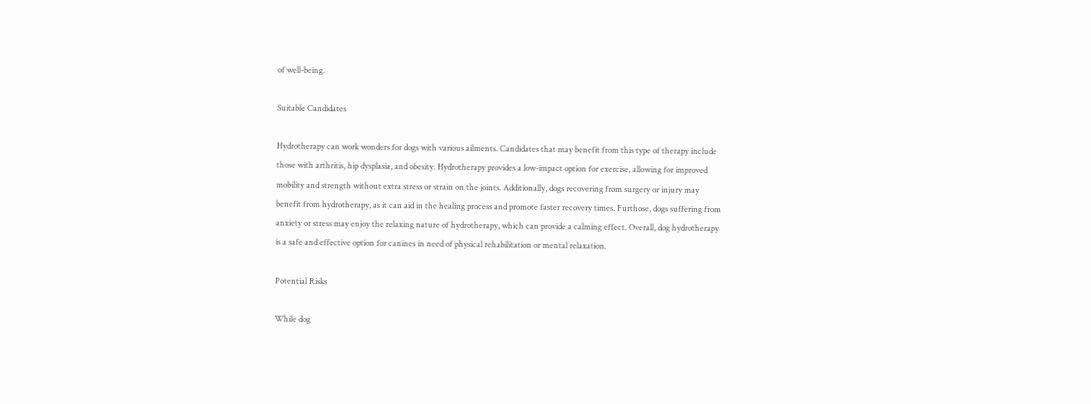of well-being.

Suitable Candidates

Hydrotherapy can work wonders for dogs with various ailments. Candidates that may benefit from this type of therapy include those with arthritis, hip dysplasia, and obesity. Hydrotherapy provides a low-impact option for exercise, allowing for improved mobility and strength without extra stress or strain on the joints. Additionally, dogs recovering from surgery or injury may benefit from hydrotherapy, as it can aid in the healing process and promote faster recovery times. Furthose, dogs suffering from anxiety or stress may enjoy the relaxing nature of hydrotherapy, which can provide a calming effect. Overall, dog hydrotherapy is a safe and effective option for canines in need of physical rehabilitation or mental relaxation.

Potential Risks

While dog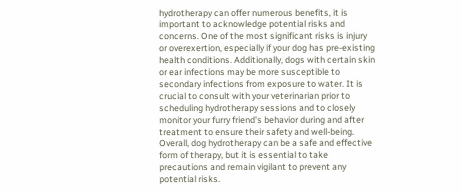hydrotherapy can offer numerous benefits, it is important to acknowledge potential risks and concerns. One of the most significant risks is injury or overexertion, especially if your dog has pre-existing health conditions. Additionally, dogs with certain skin or ear infections may be more susceptible to secondary infections from exposure to water. It is crucial to consult with your veterinarian prior to scheduling hydrotherapy sessions and to closely monitor your furry friend's behavior during and after treatment to ensure their safety and well-being. Overall, dog hydrotherapy can be a safe and effective form of therapy, but it is essential to take precautions and remain vigilant to prevent any potential risks.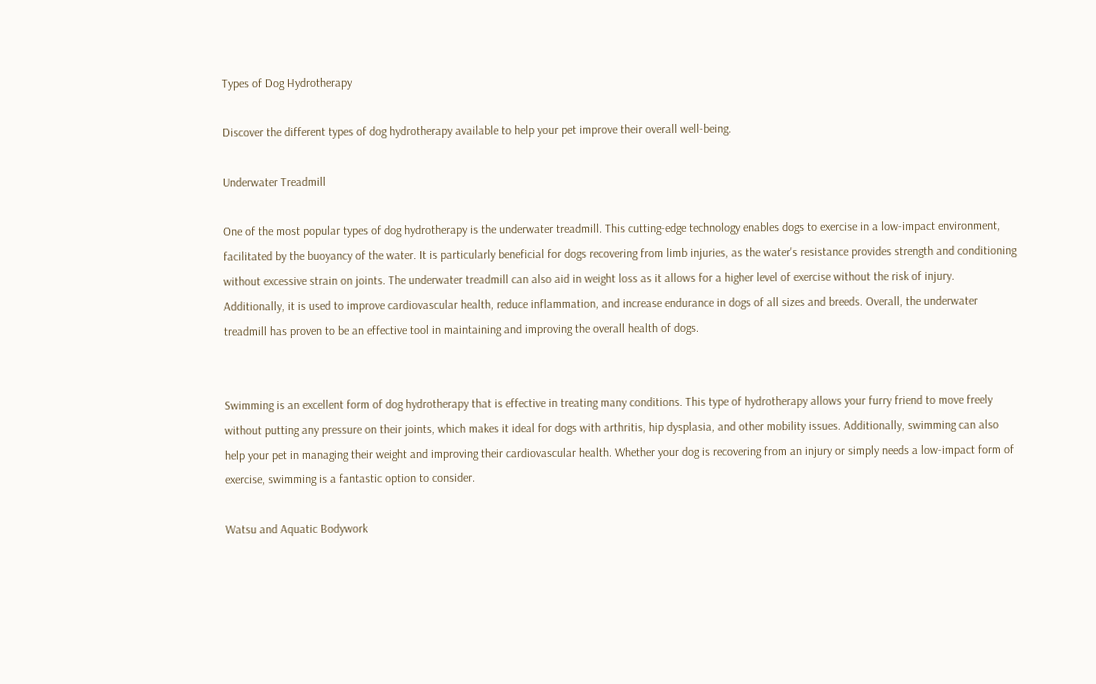Types of Dog Hydrotherapy

Discover the different types of dog hydrotherapy available to help your pet improve their overall well-being.

Underwater Treadmill

One of the most popular types of dog hydrotherapy is the underwater treadmill. This cutting-edge technology enables dogs to exercise in a low-impact environment, facilitated by the buoyancy of the water. It is particularly beneficial for dogs recovering from limb injuries, as the water's resistance provides strength and conditioning without excessive strain on joints. The underwater treadmill can also aid in weight loss as it allows for a higher level of exercise without the risk of injury. Additionally, it is used to improve cardiovascular health, reduce inflammation, and increase endurance in dogs of all sizes and breeds. Overall, the underwater treadmill has proven to be an effective tool in maintaining and improving the overall health of dogs.


Swimming is an excellent form of dog hydrotherapy that is effective in treating many conditions. This type of hydrotherapy allows your furry friend to move freely without putting any pressure on their joints, which makes it ideal for dogs with arthritis, hip dysplasia, and other mobility issues. Additionally, swimming can also help your pet in managing their weight and improving their cardiovascular health. Whether your dog is recovering from an injury or simply needs a low-impact form of exercise, swimming is a fantastic option to consider.

Watsu and Aquatic Bodywork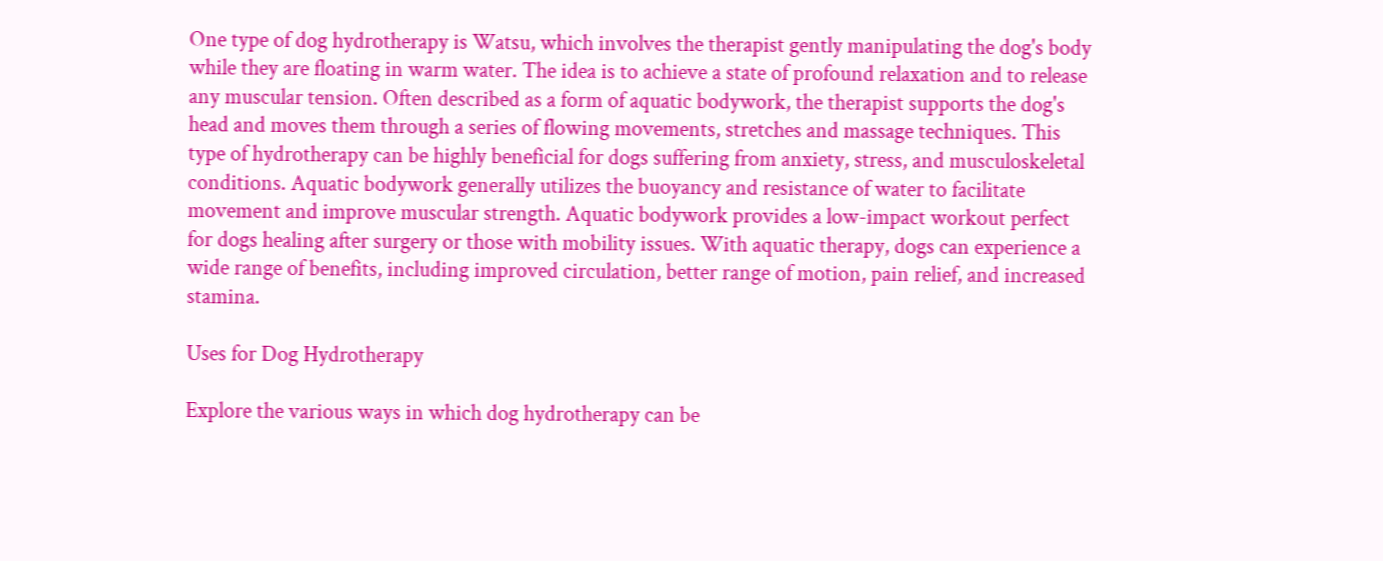One type of dog hydrotherapy is Watsu, which involves the therapist gently manipulating the dog's body while they are floating in warm water. The idea is to achieve a state of profound relaxation and to release any muscular tension. Often described as a form of aquatic bodywork, the therapist supports the dog's head and moves them through a series of flowing movements, stretches and massage techniques. This type of hydrotherapy can be highly beneficial for dogs suffering from anxiety, stress, and musculoskeletal conditions. Aquatic bodywork generally utilizes the buoyancy and resistance of water to facilitate movement and improve muscular strength. Aquatic bodywork provides a low-impact workout perfect for dogs healing after surgery or those with mobility issues. With aquatic therapy, dogs can experience a wide range of benefits, including improved circulation, better range of motion, pain relief, and increased stamina.

Uses for Dog Hydrotherapy

Explore the various ways in which dog hydrotherapy can be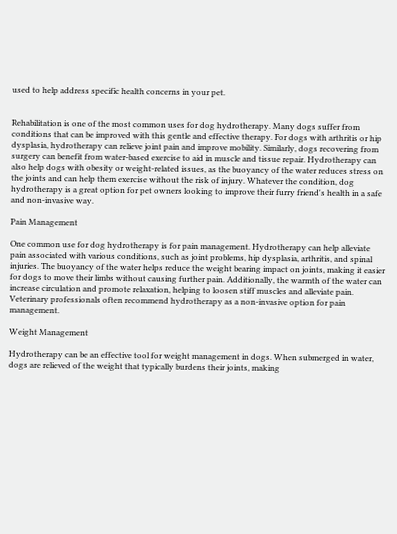used to help address specific health concerns in your pet.


Rehabilitation is one of the most common uses for dog hydrotherapy. Many dogs suffer from conditions that can be improved with this gentle and effective therapy. For dogs with arthritis or hip dysplasia, hydrotherapy can relieve joint pain and improve mobility. Similarly, dogs recovering from surgery can benefit from water-based exercise to aid in muscle and tissue repair. Hydrotherapy can also help dogs with obesity or weight-related issues, as the buoyancy of the water reduces stress on the joints and can help them exercise without the risk of injury. Whatever the condition, dog hydrotherapy is a great option for pet owners looking to improve their furry friend's health in a safe and non-invasive way.

Pain Management

One common use for dog hydrotherapy is for pain management. Hydrotherapy can help alleviate pain associated with various conditions, such as joint problems, hip dysplasia, arthritis, and spinal injuries. The buoyancy of the water helps reduce the weight bearing impact on joints, making it easier for dogs to move their limbs without causing further pain. Additionally, the warmth of the water can increase circulation and promote relaxation, helping to loosen stiff muscles and alleviate pain. Veterinary professionals often recommend hydrotherapy as a non-invasive option for pain management.

Weight Management

Hydrotherapy can be an effective tool for weight management in dogs. When submerged in water, dogs are relieved of the weight that typically burdens their joints, making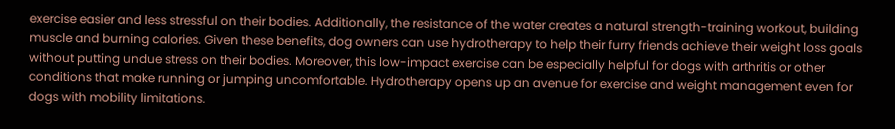exercise easier and less stressful on their bodies. Additionally, the resistance of the water creates a natural strength-training workout, building muscle and burning calories. Given these benefits, dog owners can use hydrotherapy to help their furry friends achieve their weight loss goals without putting undue stress on their bodies. Moreover, this low-impact exercise can be especially helpful for dogs with arthritis or other conditions that make running or jumping uncomfortable. Hydrotherapy opens up an avenue for exercise and weight management even for dogs with mobility limitations.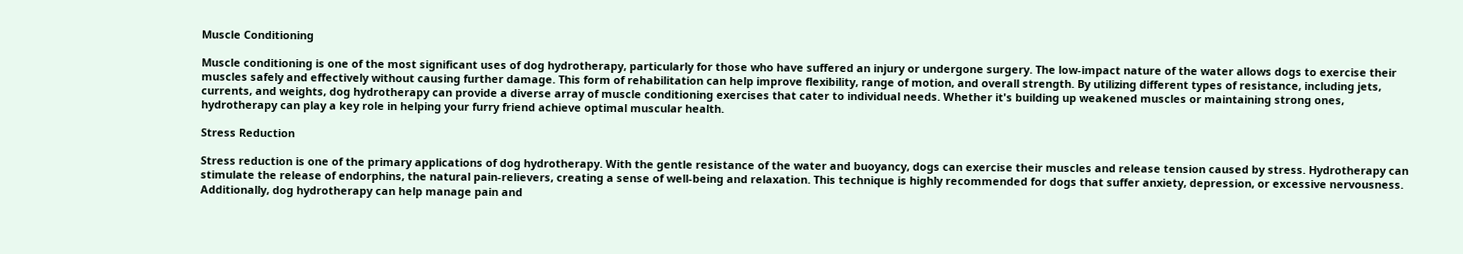Muscle Conditioning

Muscle conditioning is one of the most significant uses of dog hydrotherapy, particularly for those who have suffered an injury or undergone surgery. The low-impact nature of the water allows dogs to exercise their muscles safely and effectively without causing further damage. This form of rehabilitation can help improve flexibility, range of motion, and overall strength. By utilizing different types of resistance, including jets, currents, and weights, dog hydrotherapy can provide a diverse array of muscle conditioning exercises that cater to individual needs. Whether it's building up weakened muscles or maintaining strong ones, hydrotherapy can play a key role in helping your furry friend achieve optimal muscular health.

Stress Reduction

Stress reduction is one of the primary applications of dog hydrotherapy. With the gentle resistance of the water and buoyancy, dogs can exercise their muscles and release tension caused by stress. Hydrotherapy can stimulate the release of endorphins, the natural pain-relievers, creating a sense of well-being and relaxation. This technique is highly recommended for dogs that suffer anxiety, depression, or excessive nervousness. Additionally, dog hydrotherapy can help manage pain and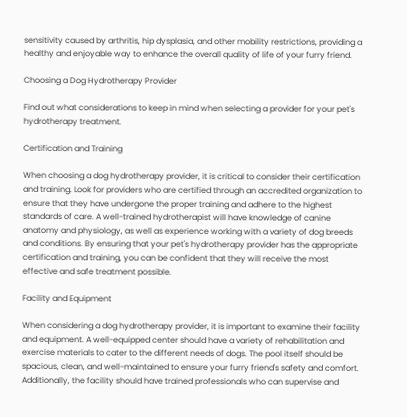sensitivity caused by arthritis, hip dysplasia, and other mobility restrictions, providing a healthy and enjoyable way to enhance the overall quality of life of your furry friend.

Choosing a Dog Hydrotherapy Provider

Find out what considerations to keep in mind when selecting a provider for your pet's hydrotherapy treatment.

Certification and Training

When choosing a dog hydrotherapy provider, it is critical to consider their certification and training. Look for providers who are certified through an accredited organization to ensure that they have undergone the proper training and adhere to the highest standards of care. A well-trained hydrotherapist will have knowledge of canine anatomy and physiology, as well as experience working with a variety of dog breeds and conditions. By ensuring that your pet's hydrotherapy provider has the appropriate certification and training, you can be confident that they will receive the most effective and safe treatment possible.

Facility and Equipment

When considering a dog hydrotherapy provider, it is important to examine their facility and equipment. A well-equipped center should have a variety of rehabilitation and exercise materials to cater to the different needs of dogs. The pool itself should be spacious, clean, and well-maintained to ensure your furry friend's safety and comfort. Additionally, the facility should have trained professionals who can supervise and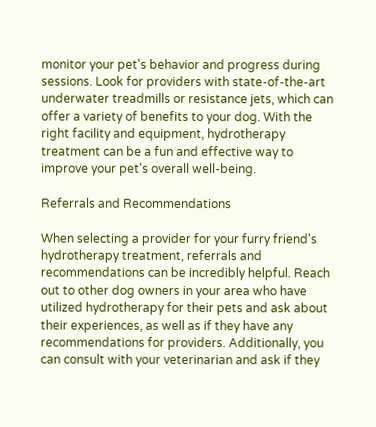monitor your pet's behavior and progress during sessions. Look for providers with state-of-the-art underwater treadmills or resistance jets, which can offer a variety of benefits to your dog. With the right facility and equipment, hydrotherapy treatment can be a fun and effective way to improve your pet's overall well-being.

Referrals and Recommendations

When selecting a provider for your furry friend's hydrotherapy treatment, referrals and recommendations can be incredibly helpful. Reach out to other dog owners in your area who have utilized hydrotherapy for their pets and ask about their experiences, as well as if they have any recommendations for providers. Additionally, you can consult with your veterinarian and ask if they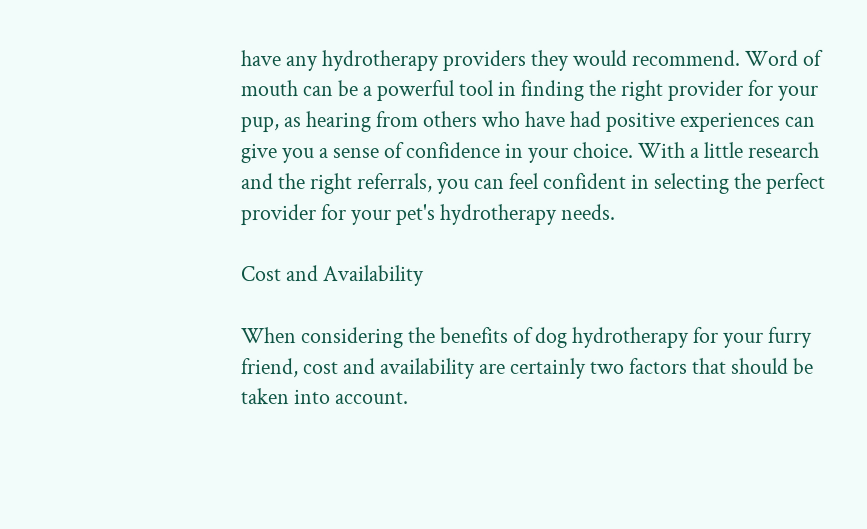have any hydrotherapy providers they would recommend. Word of mouth can be a powerful tool in finding the right provider for your pup, as hearing from others who have had positive experiences can give you a sense of confidence in your choice. With a little research and the right referrals, you can feel confident in selecting the perfect provider for your pet's hydrotherapy needs.

Cost and Availability

When considering the benefits of dog hydrotherapy for your furry friend, cost and availability are certainly two factors that should be taken into account.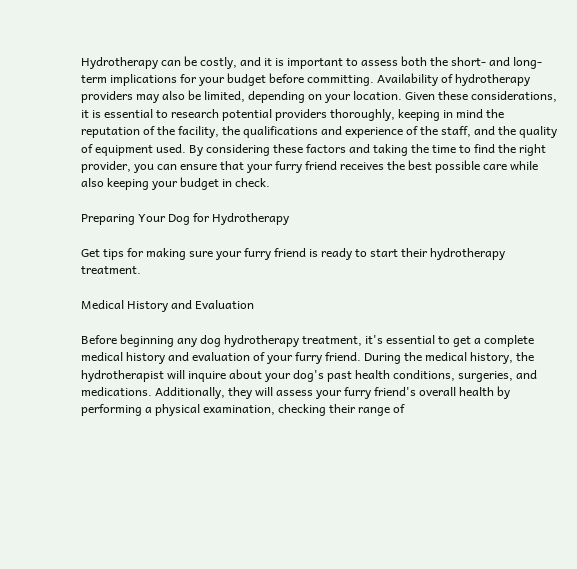Hydrotherapy can be costly, and it is important to assess both the short- and long-term implications for your budget before committing. Availability of hydrotherapy providers may also be limited, depending on your location. Given these considerations, it is essential to research potential providers thoroughly, keeping in mind the reputation of the facility, the qualifications and experience of the staff, and the quality of equipment used. By considering these factors and taking the time to find the right provider, you can ensure that your furry friend receives the best possible care while also keeping your budget in check.

Preparing Your Dog for Hydrotherapy

Get tips for making sure your furry friend is ready to start their hydrotherapy treatment.

Medical History and Evaluation

Before beginning any dog hydrotherapy treatment, it's essential to get a complete medical history and evaluation of your furry friend. During the medical history, the hydrotherapist will inquire about your dog's past health conditions, surgeries, and medications. Additionally, they will assess your furry friend's overall health by performing a physical examination, checking their range of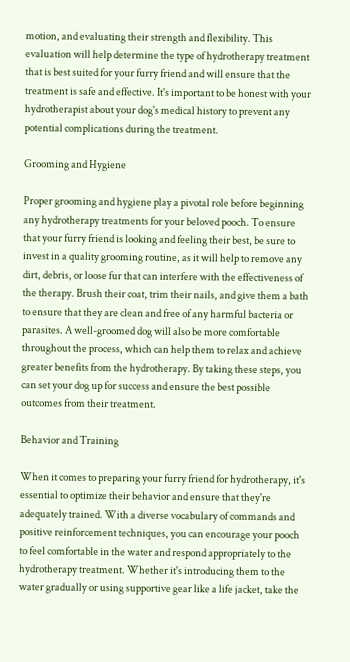motion, and evaluating their strength and flexibility. This evaluation will help determine the type of hydrotherapy treatment that is best suited for your furry friend and will ensure that the treatment is safe and effective. It's important to be honest with your hydrotherapist about your dog's medical history to prevent any potential complications during the treatment.

Grooming and Hygiene

Proper grooming and hygiene play a pivotal role before beginning any hydrotherapy treatments for your beloved pooch. To ensure that your furry friend is looking and feeling their best, be sure to invest in a quality grooming routine, as it will help to remove any dirt, debris, or loose fur that can interfere with the effectiveness of the therapy. Brush their coat, trim their nails, and give them a bath to ensure that they are clean and free of any harmful bacteria or parasites. A well-groomed dog will also be more comfortable throughout the process, which can help them to relax and achieve greater benefits from the hydrotherapy. By taking these steps, you can set your dog up for success and ensure the best possible outcomes from their treatment.

Behavior and Training

When it comes to preparing your furry friend for hydrotherapy, it's essential to optimize their behavior and ensure that they're adequately trained. With a diverse vocabulary of commands and positive reinforcement techniques, you can encourage your pooch to feel comfortable in the water and respond appropriately to the hydrotherapy treatment. Whether it's introducing them to the water gradually or using supportive gear like a life jacket, take the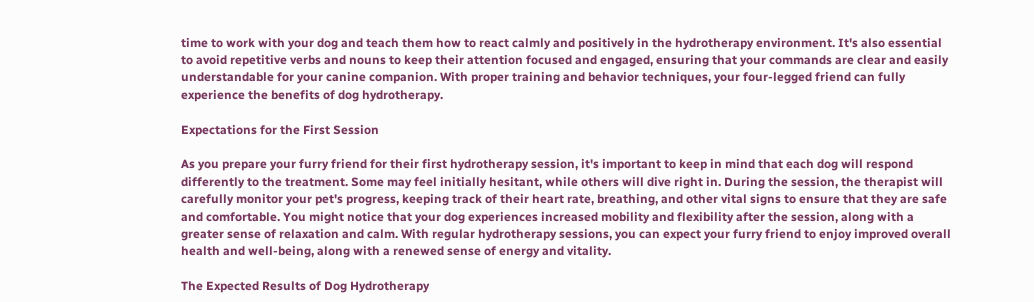time to work with your dog and teach them how to react calmly and positively in the hydrotherapy environment. It's also essential to avoid repetitive verbs and nouns to keep their attention focused and engaged, ensuring that your commands are clear and easily understandable for your canine companion. With proper training and behavior techniques, your four-legged friend can fully experience the benefits of dog hydrotherapy.

Expectations for the First Session

As you prepare your furry friend for their first hydrotherapy session, it's important to keep in mind that each dog will respond differently to the treatment. Some may feel initially hesitant, while others will dive right in. During the session, the therapist will carefully monitor your pet's progress, keeping track of their heart rate, breathing, and other vital signs to ensure that they are safe and comfortable. You might notice that your dog experiences increased mobility and flexibility after the session, along with a greater sense of relaxation and calm. With regular hydrotherapy sessions, you can expect your furry friend to enjoy improved overall health and well-being, along with a renewed sense of energy and vitality.

The Expected Results of Dog Hydrotherapy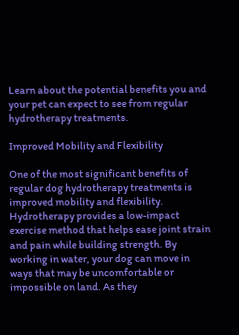Learn about the potential benefits you and your pet can expect to see from regular hydrotherapy treatments.

Improved Mobility and Flexibility

One of the most significant benefits of regular dog hydrotherapy treatments is improved mobility and flexibility. Hydrotherapy provides a low-impact exercise method that helps ease joint strain and pain while building strength. By working in water, your dog can move in ways that may be uncomfortable or impossible on land. As they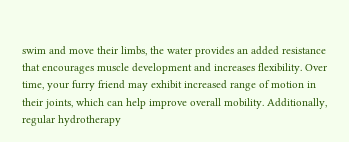swim and move their limbs, the water provides an added resistance that encourages muscle development and increases flexibility. Over time, your furry friend may exhibit increased range of motion in their joints, which can help improve overall mobility. Additionally, regular hydrotherapy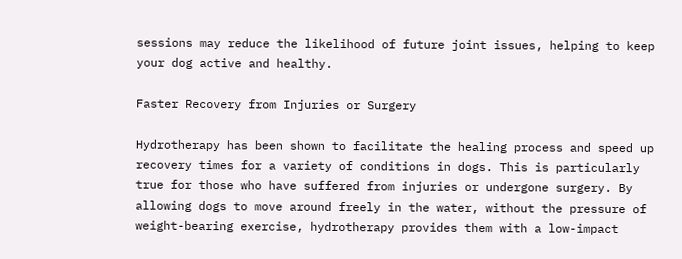sessions may reduce the likelihood of future joint issues, helping to keep your dog active and healthy.

Faster Recovery from Injuries or Surgery

Hydrotherapy has been shown to facilitate the healing process and speed up recovery times for a variety of conditions in dogs. This is particularly true for those who have suffered from injuries or undergone surgery. By allowing dogs to move around freely in the water, without the pressure of weight-bearing exercise, hydrotherapy provides them with a low-impact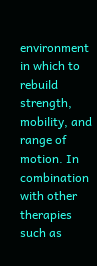environment in which to rebuild strength, mobility, and range of motion. In combination with other therapies such as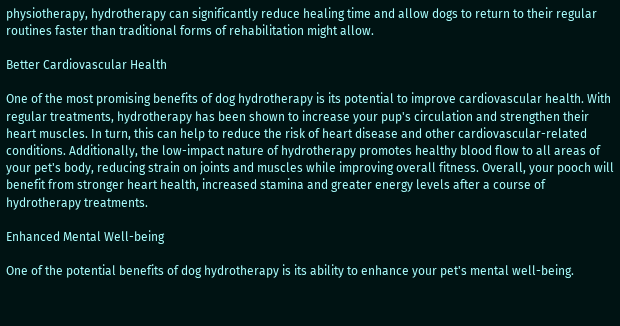physiotherapy, hydrotherapy can significantly reduce healing time and allow dogs to return to their regular routines faster than traditional forms of rehabilitation might allow.

Better Cardiovascular Health

One of the most promising benefits of dog hydrotherapy is its potential to improve cardiovascular health. With regular treatments, hydrotherapy has been shown to increase your pup's circulation and strengthen their heart muscles. In turn, this can help to reduce the risk of heart disease and other cardiovascular-related conditions. Additionally, the low-impact nature of hydrotherapy promotes healthy blood flow to all areas of your pet's body, reducing strain on joints and muscles while improving overall fitness. Overall, your pooch will benefit from stronger heart health, increased stamina and greater energy levels after a course of hydrotherapy treatments.

Enhanced Mental Well-being

One of the potential benefits of dog hydrotherapy is its ability to enhance your pet's mental well-being.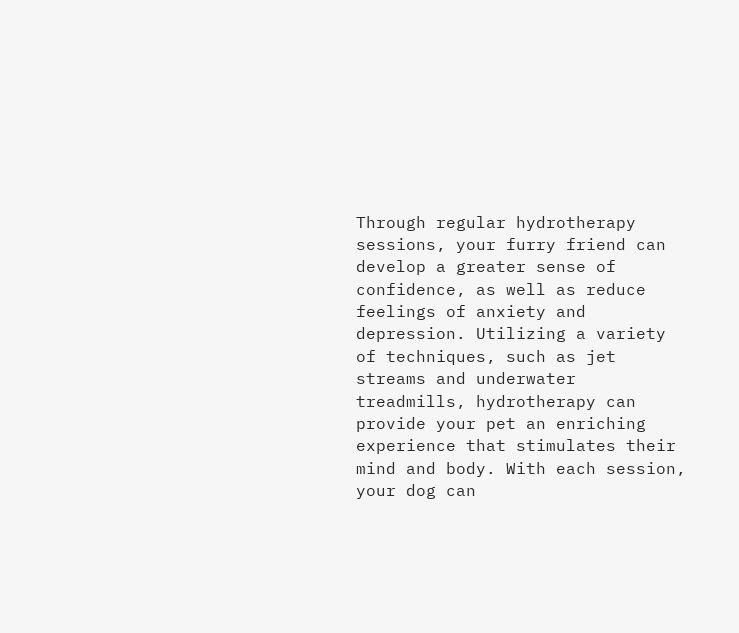Through regular hydrotherapy sessions, your furry friend can develop a greater sense of confidence, as well as reduce feelings of anxiety and depression. Utilizing a variety of techniques, such as jet streams and underwater treadmills, hydrotherapy can provide your pet an enriching experience that stimulates their mind and body. With each session, your dog can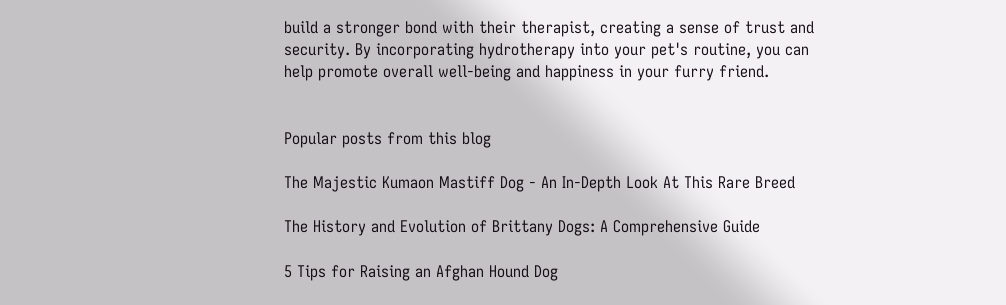build a stronger bond with their therapist, creating a sense of trust and security. By incorporating hydrotherapy into your pet's routine, you can help promote overall well-being and happiness in your furry friend.


Popular posts from this blog

The Majestic Kumaon Mastiff Dog - An In-Depth Look At This Rare Breed

The History and Evolution of Brittany Dogs: A Comprehensive Guide

5 Tips for Raising an Afghan Hound Dog